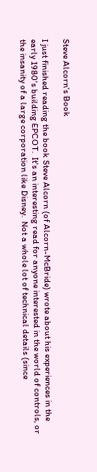Steve Alcorn's Book

I just finished reading the book Steve Alcorn (of Alcorn-McBride) wrote about his experiences in the early 1980's building EPCOT.  It's an interesting read for anyone interested in the world of controls, or the insanity of a large corporation like Disney.  Not a whole lot of technical details (since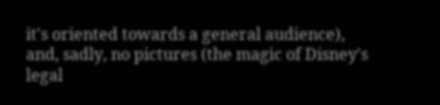it's oriented towards a general audience), and, sadly, no pictures (the magic of Disney's legal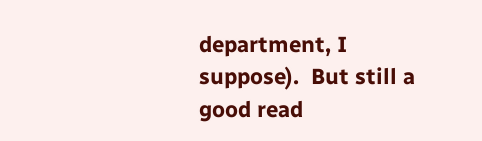department, I suppose).  But still a good read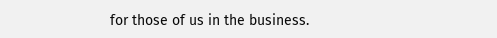for those of us in the business.